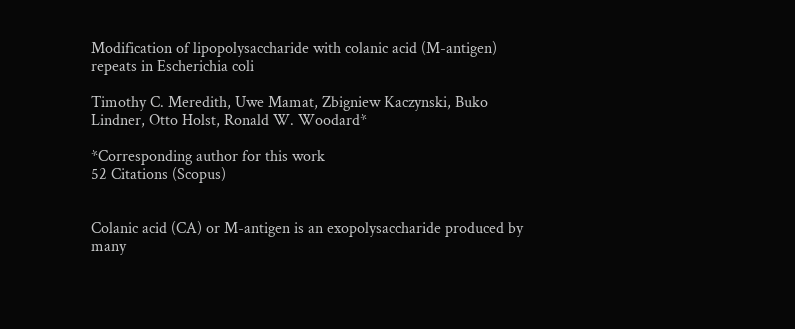Modification of lipopolysaccharide with colanic acid (M-antigen) repeats in Escherichia coli

Timothy C. Meredith, Uwe Mamat, Zbigniew Kaczynski, Buko Lindner, Otto Holst, Ronald W. Woodard*

*Corresponding author for this work
52 Citations (Scopus)


Colanic acid (CA) or M-antigen is an exopolysaccharide produced by many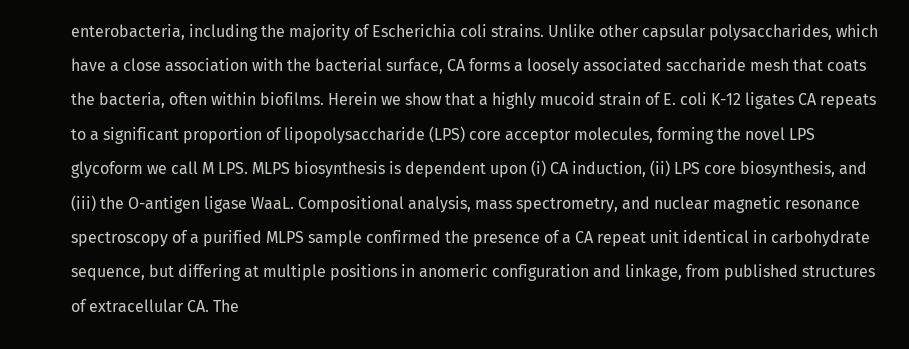enterobacteria, including the majority of Escherichia coli strains. Unlike other capsular polysaccharides, which have a close association with the bacterial surface, CA forms a loosely associated saccharide mesh that coats the bacteria, often within biofilms. Herein we show that a highly mucoid strain of E. coli K-12 ligates CA repeats to a significant proportion of lipopolysaccharide (LPS) core acceptor molecules, forming the novel LPS glycoform we call M LPS. MLPS biosynthesis is dependent upon (i) CA induction, (ii) LPS core biosynthesis, and (iii) the O-antigen ligase WaaL. Compositional analysis, mass spectrometry, and nuclear magnetic resonance spectroscopy of a purified MLPS sample confirmed the presence of a CA repeat unit identical in carbohydrate sequence, but differing at multiple positions in anomeric configuration and linkage, from published structures of extracellular CA. The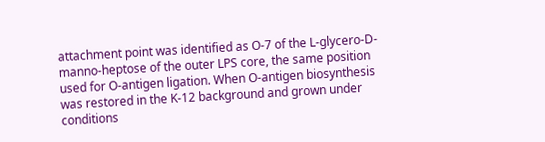attachment point was identified as O-7 of the L-glycero-D-manno-heptose of the outer LPS core, the same position used for O-antigen ligation. When O-antigen biosynthesis was restored in the K-12 background and grown under conditions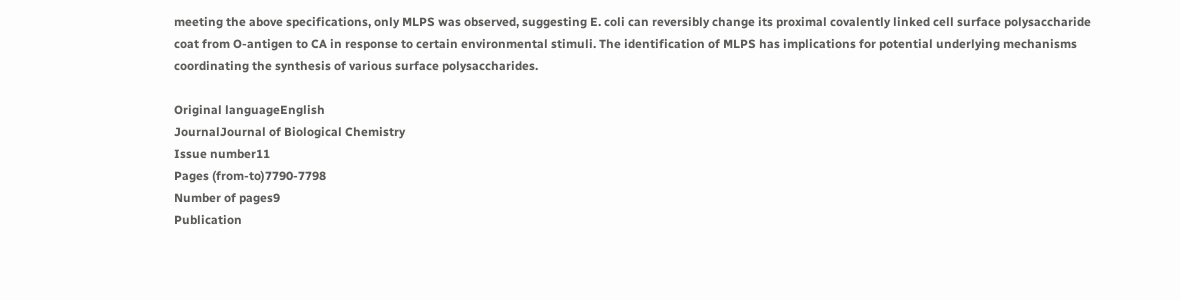meeting the above specifications, only MLPS was observed, suggesting E. coli can reversibly change its proximal covalently linked cell surface polysaccharide coat from O-antigen to CA in response to certain environmental stimuli. The identification of MLPS has implications for potential underlying mechanisms coordinating the synthesis of various surface polysaccharides.

Original languageEnglish
JournalJournal of Biological Chemistry
Issue number11
Pages (from-to)7790-7798
Number of pages9
Publication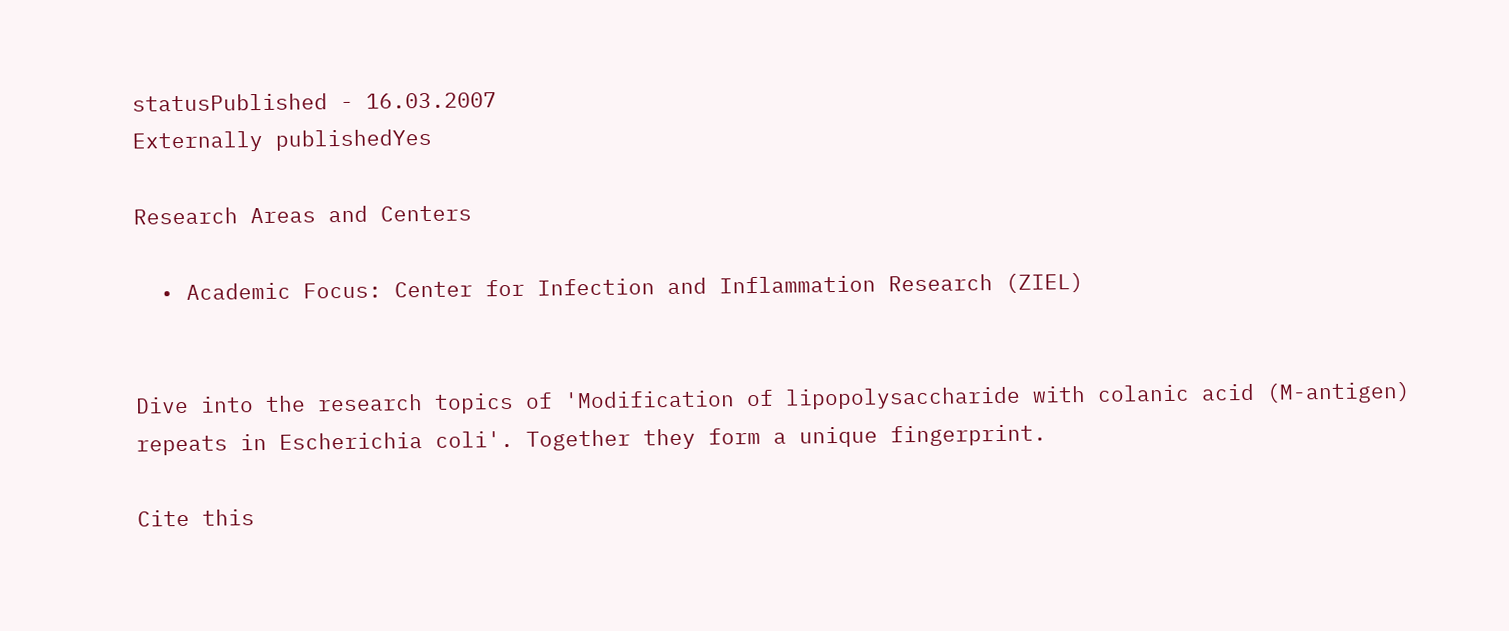statusPublished - 16.03.2007
Externally publishedYes

Research Areas and Centers

  • Academic Focus: Center for Infection and Inflammation Research (ZIEL)


Dive into the research topics of 'Modification of lipopolysaccharide with colanic acid (M-antigen) repeats in Escherichia coli'. Together they form a unique fingerprint.

Cite this